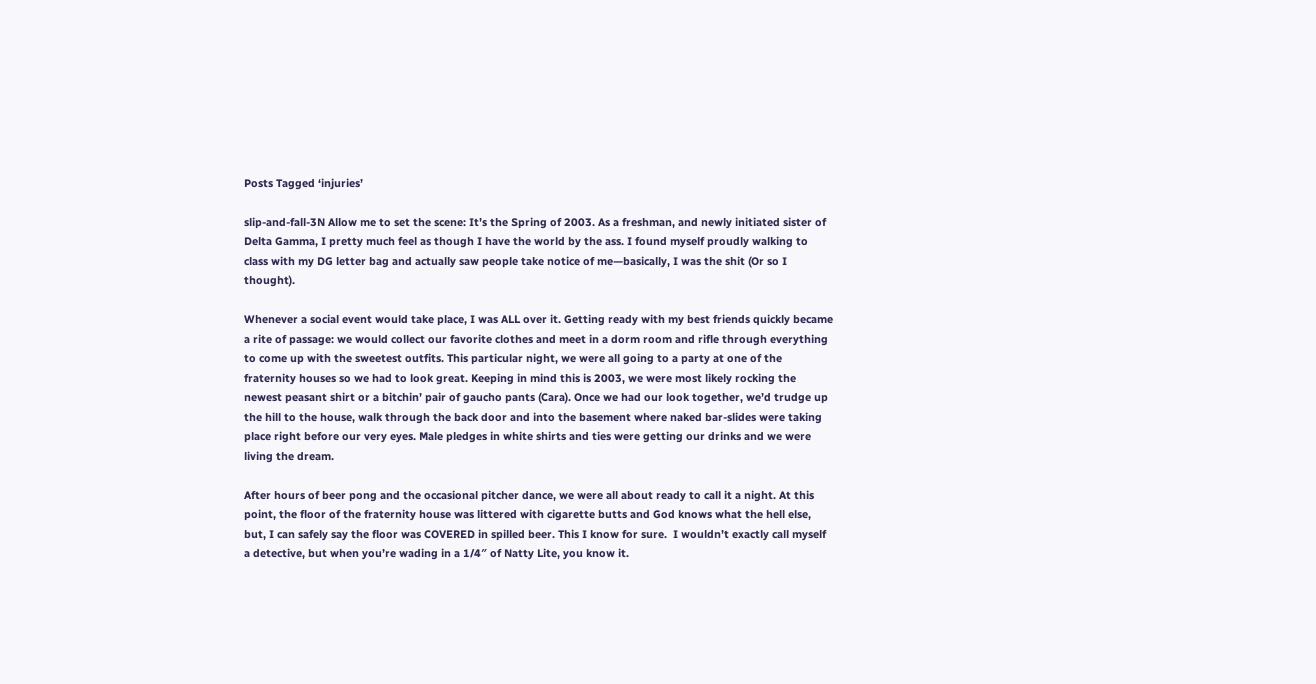Posts Tagged ‘injuries’

slip-and-fall-3N Allow me to set the scene: It’s the Spring of 2003. As a freshman, and newly initiated sister of Delta Gamma, I pretty much feel as though I have the world by the ass. I found myself proudly walking to class with my DG letter bag and actually saw people take notice of me—basically, I was the shit (Or so I thought).

Whenever a social event would take place, I was ALL over it. Getting ready with my best friends quickly became a rite of passage: we would collect our favorite clothes and meet in a dorm room and rifle through everything to come up with the sweetest outfits. This particular night, we were all going to a party at one of the fraternity houses so we had to look great. Keeping in mind this is 2003, we were most likely rocking the newest peasant shirt or a bitchin’ pair of gaucho pants (Cara). Once we had our look together, we’d trudge up the hill to the house, walk through the back door and into the basement where naked bar-slides were taking place right before our very eyes. Male pledges in white shirts and ties were getting our drinks and we were living the dream.

After hours of beer pong and the occasional pitcher dance, we were all about ready to call it a night. At this point, the floor of the fraternity house was littered with cigarette butts and God knows what the hell else, but, I can safely say the floor was COVERED in spilled beer. This I know for sure.  I wouldn’t exactly call myself a detective, but when you’re wading in a 1/4″ of Natty Lite, you know it.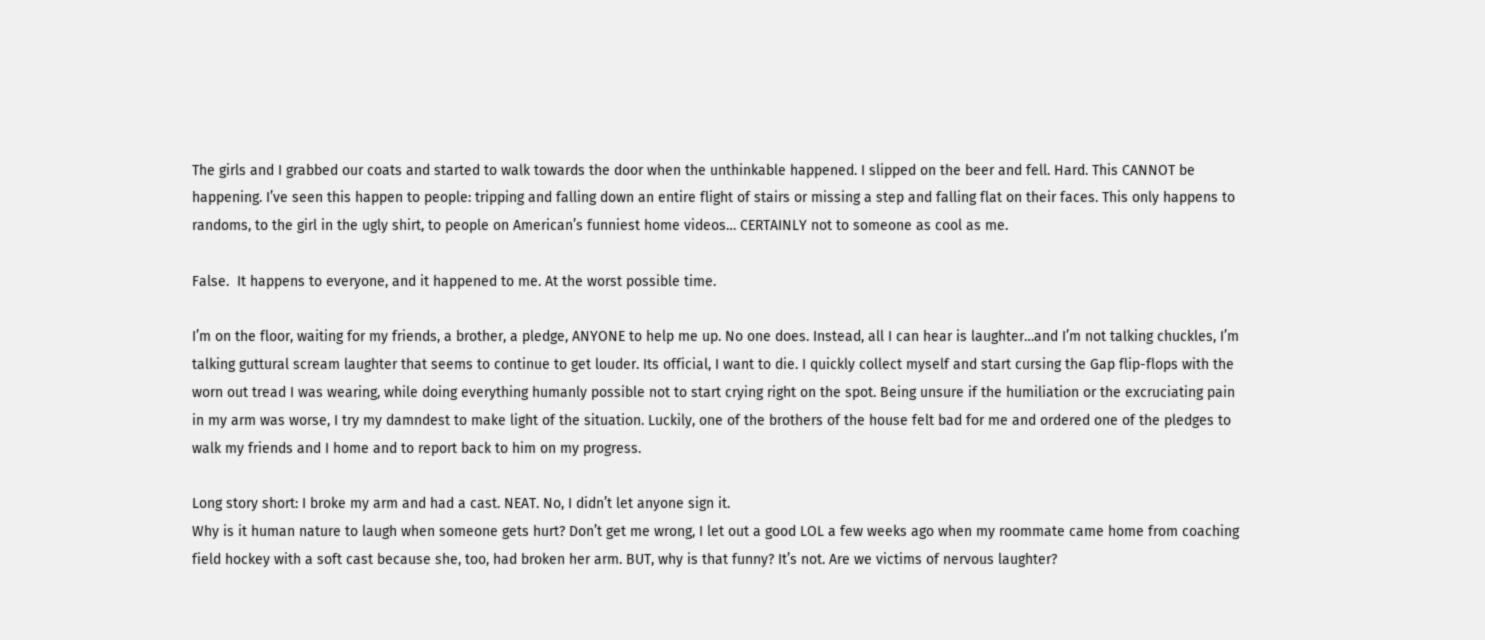The girls and I grabbed our coats and started to walk towards the door when the unthinkable happened. I slipped on the beer and fell. Hard. This CANNOT be happening. I’ve seen this happen to people: tripping and falling down an entire flight of stairs or missing a step and falling flat on their faces. This only happens to randoms, to the girl in the ugly shirt, to people on American’s funniest home videos… CERTAINLY not to someone as cool as me.

False.  It happens to everyone, and it happened to me. At the worst possible time.

I’m on the floor, waiting for my friends, a brother, a pledge, ANYONE to help me up. No one does. Instead, all I can hear is laughter…and I’m not talking chuckles, I’m talking guttural scream laughter that seems to continue to get louder. Its official, I want to die. I quickly collect myself and start cursing the Gap flip-flops with the worn out tread I was wearing, while doing everything humanly possible not to start crying right on the spot. Being unsure if the humiliation or the excruciating pain in my arm was worse, I try my damndest to make light of the situation. Luckily, one of the brothers of the house felt bad for me and ordered one of the pledges to walk my friends and I home and to report back to him on my progress.

Long story short: I broke my arm and had a cast. NEAT. No, I didn’t let anyone sign it.
Why is it human nature to laugh when someone gets hurt? Don’t get me wrong, I let out a good LOL a few weeks ago when my roommate came home from coaching field hockey with a soft cast because she, too, had broken her arm. BUT, why is that funny? It’s not. Are we victims of nervous laughter?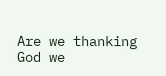Are we thanking God we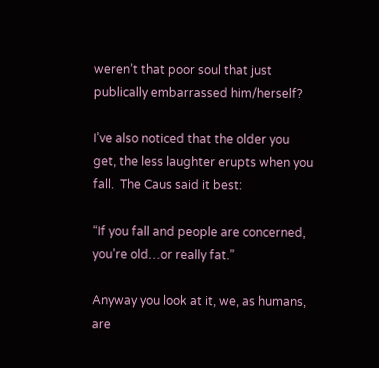weren’t that poor soul that just publically embarrassed him/herself?

I’ve also noticed that the older you get, the less laughter erupts when you fall.  The Caus said it best:

“If you fall and people are concerned, you’re old…or really fat.”

Anyway you look at it, we, as humans, are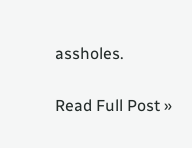assholes.


Read Full Post »